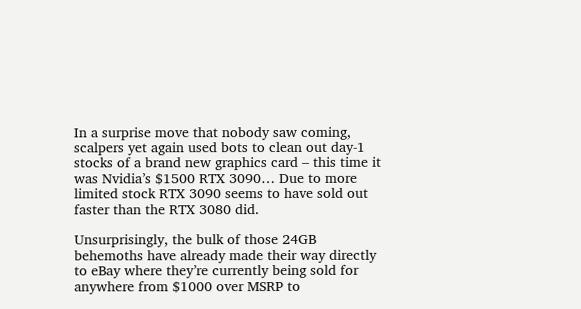In a surprise move that nobody saw coming, scalpers yet again used bots to clean out day-1 stocks of a brand new graphics card – this time it was Nvidia’s $1500 RTX 3090… Due to more limited stock RTX 3090 seems to have sold out faster than the RTX 3080 did.

Unsurprisingly, the bulk of those 24GB behemoths have already made their way directly to eBay where they’re currently being sold for anywhere from $1000 over MSRP to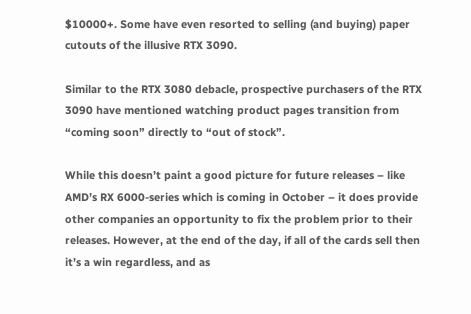$10000+. Some have even resorted to selling (and buying) paper cutouts of the illusive RTX 3090.

Similar to the RTX 3080 debacle, prospective purchasers of the RTX 3090 have mentioned watching product pages transition from “coming soon” directly to “out of stock”.

While this doesn’t paint a good picture for future releases – like AMD’s RX 6000-series which is coming in October – it does provide other companies an opportunity to fix the problem prior to their releases. However, at the end of the day, if all of the cards sell then it’s a win regardless, and as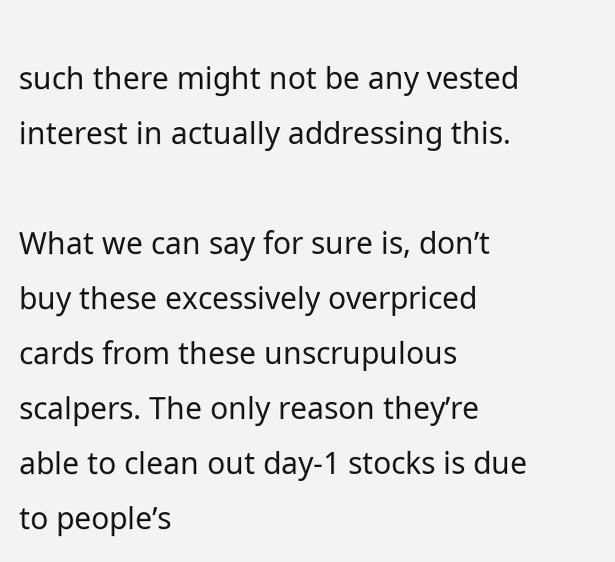such there might not be any vested interest in actually addressing this.

What we can say for sure is, don’t buy these excessively overpriced cards from these unscrupulous scalpers. The only reason they’re able to clean out day-1 stocks is due to people’s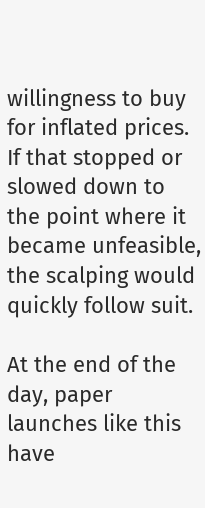willingness to buy for inflated prices. If that stopped or slowed down to the point where it became unfeasible, the scalping would quickly follow suit.

At the end of the day, paper launches like this have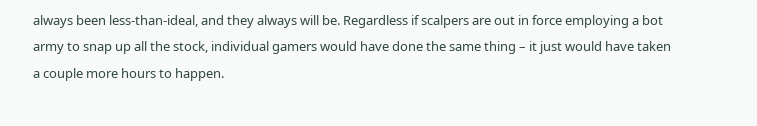always been less-than-ideal, and they always will be. Regardless if scalpers are out in force employing a bot army to snap up all the stock, individual gamers would have done the same thing – it just would have taken a couple more hours to happen.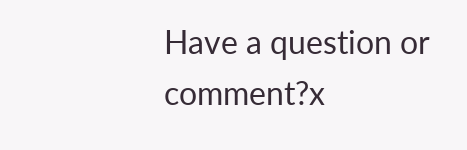Have a question or comment?x